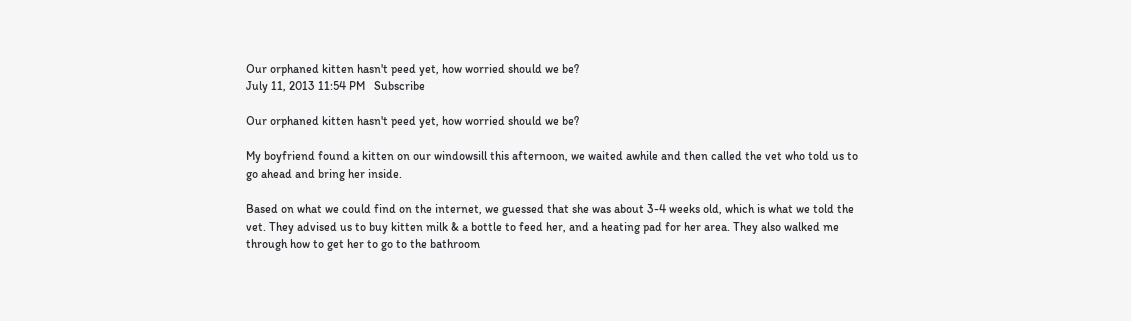Our orphaned kitten hasn't peed yet, how worried should we be?
July 11, 2013 11:54 PM   Subscribe

Our orphaned kitten hasn't peed yet, how worried should we be?

My boyfriend found a kitten on our windowsill this afternoon, we waited awhile and then called the vet who told us to go ahead and bring her inside.

Based on what we could find on the internet, we guessed that she was about 3-4 weeks old, which is what we told the vet. They advised us to buy kitten milk & a bottle to feed her, and a heating pad for her area. They also walked me through how to get her to go to the bathroom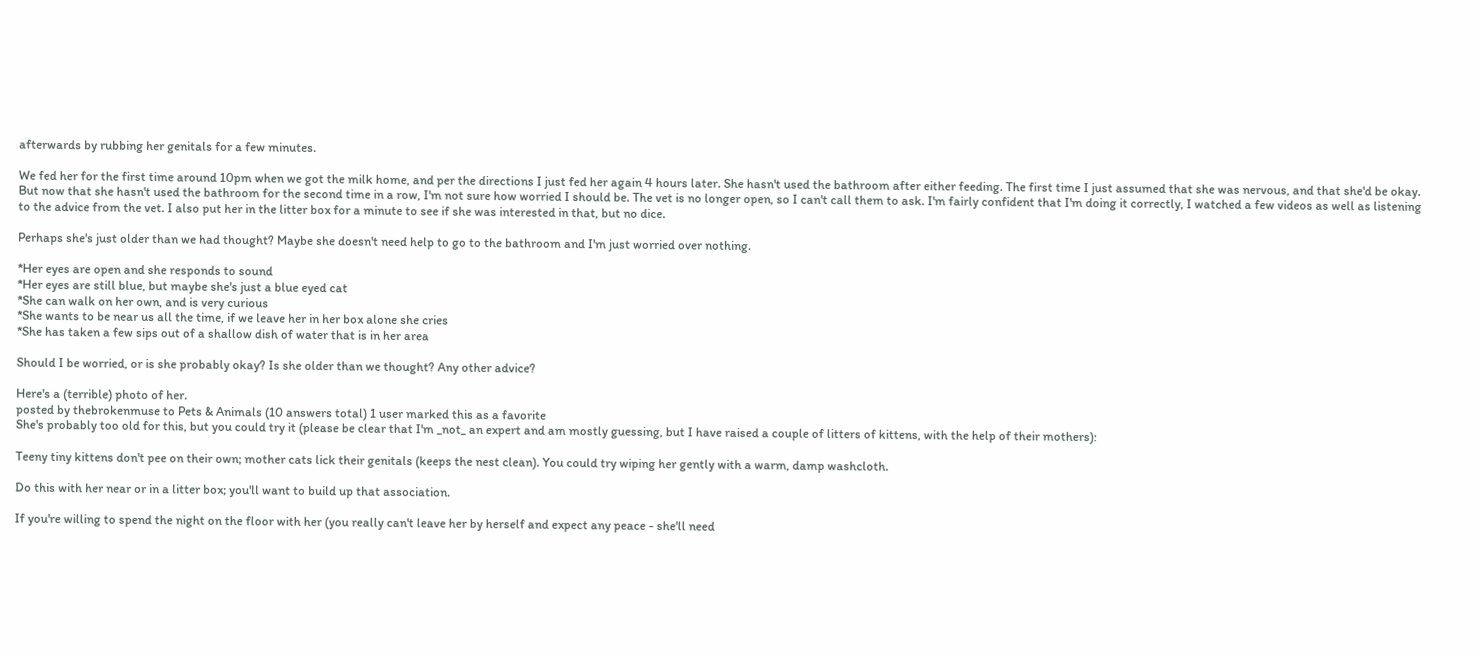afterwards by rubbing her genitals for a few minutes.

We fed her for the first time around 10pm when we got the milk home, and per the directions I just fed her again 4 hours later. She hasn't used the bathroom after either feeding. The first time I just assumed that she was nervous, and that she'd be okay. But now that she hasn't used the bathroom for the second time in a row, I'm not sure how worried I should be. The vet is no longer open, so I can't call them to ask. I'm fairly confident that I'm doing it correctly, I watched a few videos as well as listening to the advice from the vet. I also put her in the litter box for a minute to see if she was interested in that, but no dice.

Perhaps she's just older than we had thought? Maybe she doesn't need help to go to the bathroom and I'm just worried over nothing.

*Her eyes are open and she responds to sound
*Her eyes are still blue, but maybe she's just a blue eyed cat
*She can walk on her own, and is very curious
*She wants to be near us all the time, if we leave her in her box alone she cries
*She has taken a few sips out of a shallow dish of water that is in her area

Should I be worried, or is she probably okay? Is she older than we thought? Any other advice?

Here's a (terrible) photo of her.
posted by thebrokenmuse to Pets & Animals (10 answers total) 1 user marked this as a favorite
She's probably too old for this, but you could try it (please be clear that I'm _not_ an expert and am mostly guessing, but I have raised a couple of litters of kittens, with the help of their mothers):

Teeny tiny kittens don't pee on their own; mother cats lick their genitals (keeps the nest clean). You could try wiping her gently with a warm, damp washcloth.

Do this with her near or in a litter box; you'll want to build up that association.

If you're willing to spend the night on the floor with her (you really can't leave her by herself and expect any peace - she'll need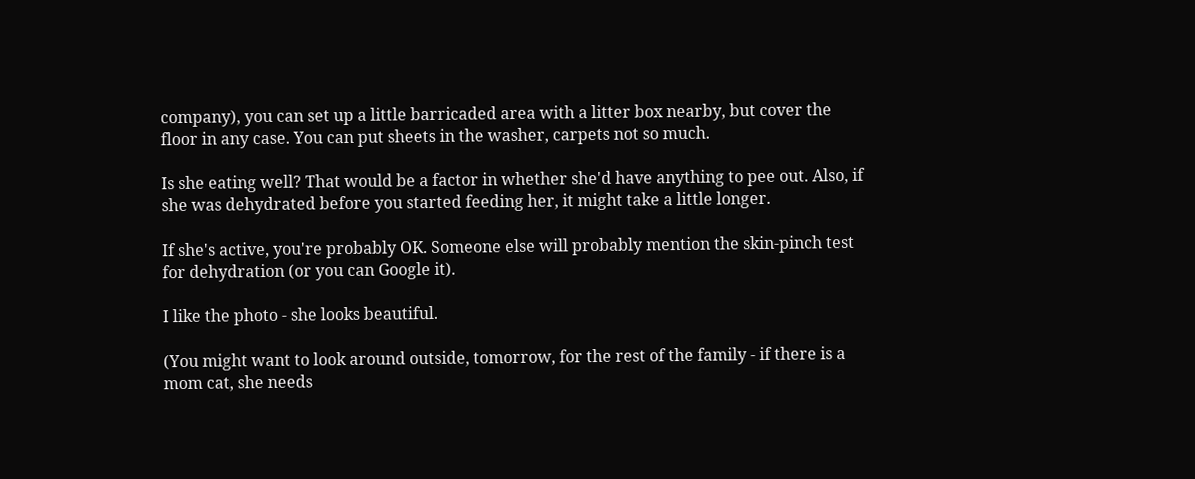company), you can set up a little barricaded area with a litter box nearby, but cover the floor in any case. You can put sheets in the washer, carpets not so much.

Is she eating well? That would be a factor in whether she'd have anything to pee out. Also, if she was dehydrated before you started feeding her, it might take a little longer.

If she's active, you're probably OK. Someone else will probably mention the skin-pinch test for dehydration (or you can Google it).

I like the photo - she looks beautiful.

(You might want to look around outside, tomorrow, for the rest of the family - if there is a mom cat, she needs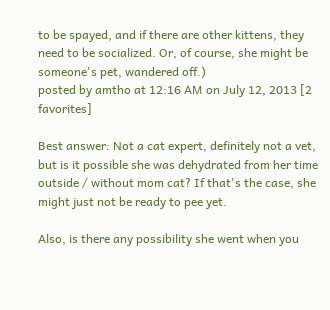to be spayed, and if there are other kittens, they need to be socialized. Or, of course, she might be someone's pet, wandered off.)
posted by amtho at 12:16 AM on July 12, 2013 [2 favorites]

Best answer: Not a cat expert, definitely not a vet, but is it possible she was dehydrated from her time outside / without mom cat? If that's the case, she might just not be ready to pee yet.

Also, is there any possibility she went when you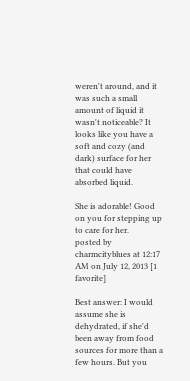weren't around, and it was such a small amount of liquid it wasn't noticeable? It looks like you have a soft and cozy (and dark) surface for her that could have absorbed liquid.

She is adorable! Good on you for stepping up to care for her.
posted by charmcityblues at 12:17 AM on July 12, 2013 [1 favorite]

Best answer: I would assume she is dehydrated, if she'd been away from food sources for more than a few hours. But you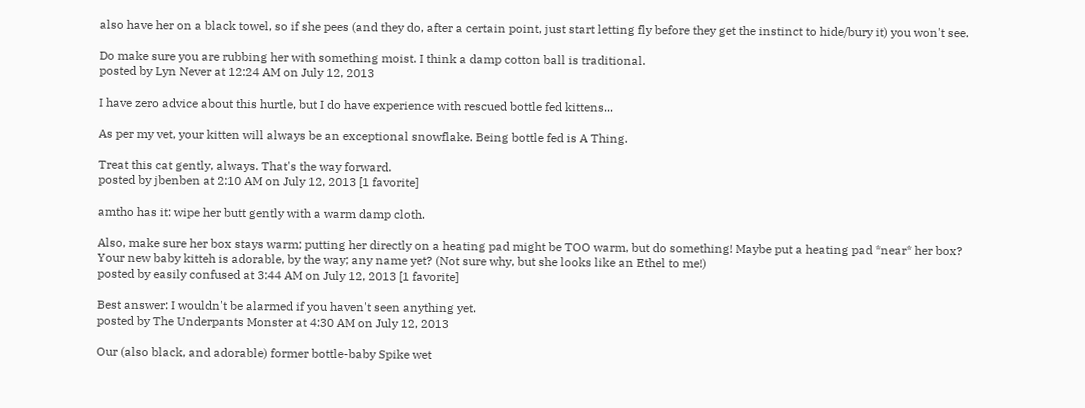also have her on a black towel, so if she pees (and they do, after a certain point, just start letting fly before they get the instinct to hide/bury it) you won't see.

Do make sure you are rubbing her with something moist. I think a damp cotton ball is traditional.
posted by Lyn Never at 12:24 AM on July 12, 2013

I have zero advice about this hurtle, but I do have experience with rescued bottle fed kittens...

As per my vet, your kitten will always be an exceptional snowflake. Being bottle fed is A Thing.

Treat this cat gently, always. That's the way forward.
posted by jbenben at 2:10 AM on July 12, 2013 [1 favorite]

amtho has it: wipe her butt gently with a warm damp cloth.

Also, make sure her box stays warm; putting her directly on a heating pad might be TOO warm, but do something! Maybe put a heating pad *near* her box? Your new baby kitteh is adorable, by the way; any name yet? (Not sure why, but she looks like an Ethel to me!)
posted by easily confused at 3:44 AM on July 12, 2013 [1 favorite]

Best answer: I wouldn't be alarmed if you haven't seen anything yet.
posted by The Underpants Monster at 4:30 AM on July 12, 2013

Our (also black, and adorable) former bottle-baby Spike wet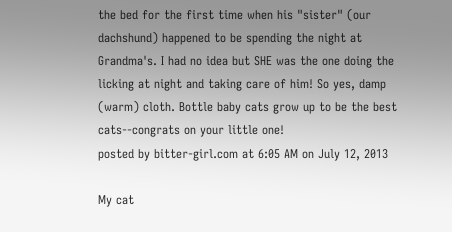the bed for the first time when his "sister" (our dachshund) happened to be spending the night at Grandma's. I had no idea but SHE was the one doing the licking at night and taking care of him! So yes, damp (warm) cloth. Bottle baby cats grow up to be the best cats--congrats on your little one!
posted by bitter-girl.com at 6:05 AM on July 12, 2013

My cat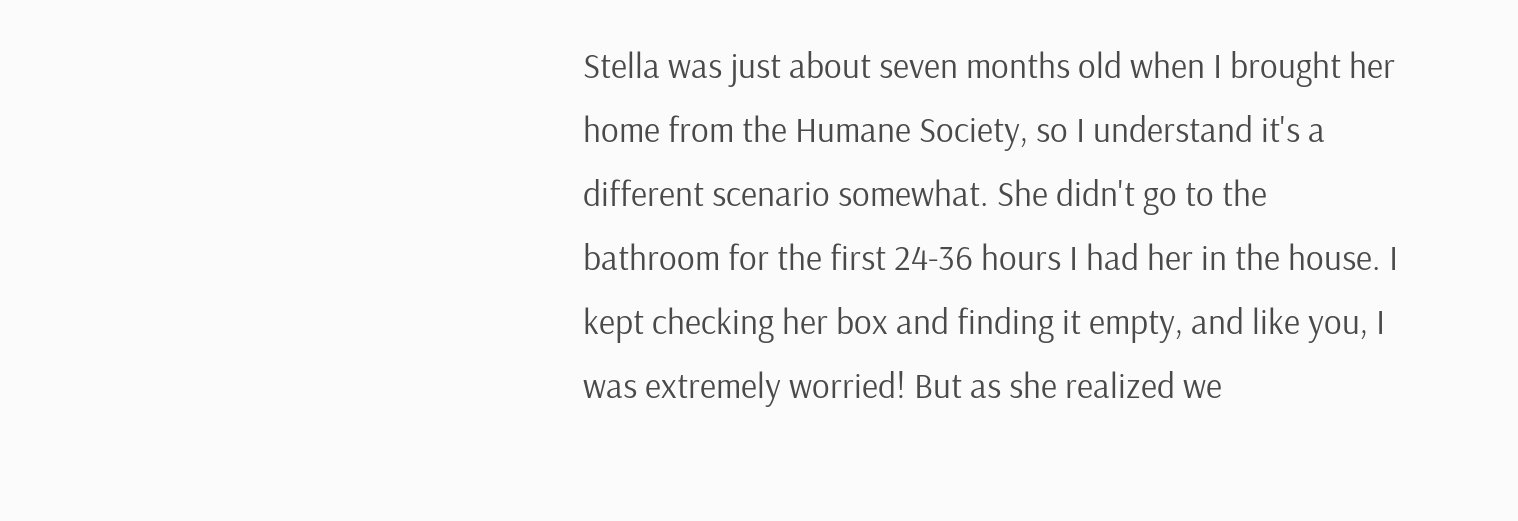Stella was just about seven months old when I brought her home from the Humane Society, so I understand it's a different scenario somewhat. She didn't go to the bathroom for the first 24-36 hours I had her in the house. I kept checking her box and finding it empty, and like you, I was extremely worried! But as she realized we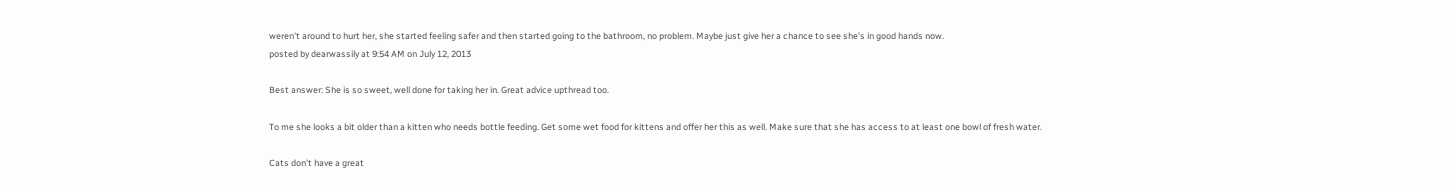weren't around to hurt her, she started feeling safer and then started going to the bathroom, no problem. Maybe just give her a chance to see she's in good hands now.
posted by dearwassily at 9:54 AM on July 12, 2013

Best answer: She is so sweet, well done for taking her in. Great advice upthread too.

To me she looks a bit older than a kitten who needs bottle feeding. Get some wet food for kittens and offer her this as well. Make sure that she has access to at least one bowl of fresh water.

Cats don't have a great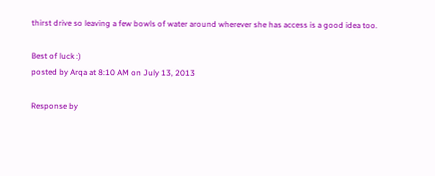thirst drive so leaving a few bowls of water around wherever she has access is a good idea too.

Best of luck :)
posted by Arqa at 8:10 AM on July 13, 2013

Response by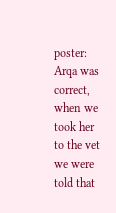poster: Arqa was correct, when we took her to the vet we were told that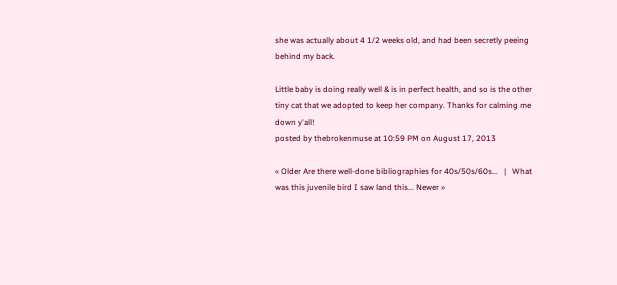she was actually about 4 1/2 weeks old, and had been secretly peeing behind my back.

Little baby is doing really well & is in perfect health, and so is the other tiny cat that we adopted to keep her company. Thanks for calming me down y'all!
posted by thebrokenmuse at 10:59 PM on August 17, 2013

« Older Are there well-done bibliographies for 40s/50s/60s...   |   What was this juvenile bird I saw land this... Newer »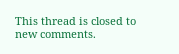This thread is closed to new comments.